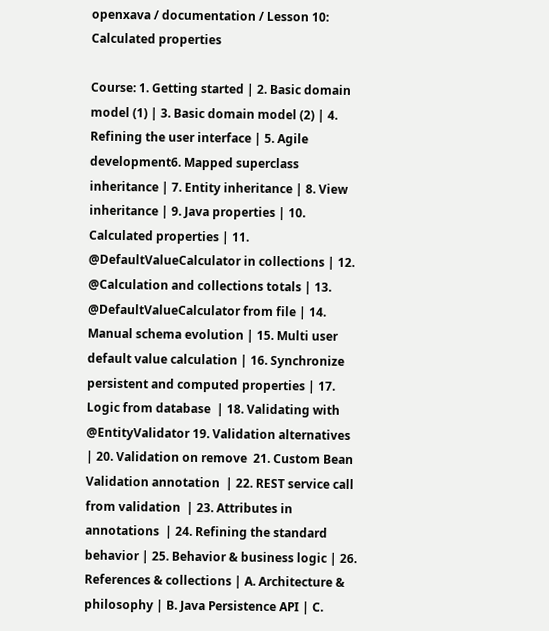openxava / documentation / Lesson 10: Calculated properties

Course: 1. Getting started | 2. Basic domain model (1) | 3. Basic domain model (2) | 4. Refining the user interface | 5. Agile development6. Mapped superclass inheritance | 7. Entity inheritance | 8. View inheritance | 9. Java properties | 10. Calculated properties | 11. @DefaultValueCalculator in collections | 12. @Calculation and collections totals | 13. @DefaultValueCalculator from file | 14. Manual schema evolution | 15. Multi user default value calculation | 16. Synchronize persistent and computed properties | 17. Logic from database  | 18. Validating with @EntityValidator 19. Validation alternatives  | 20. Validation on remove  21. Custom Bean Validation annotation  | 22. REST service call from validation  | 23. Attributes in annotations  | 24. Refining the standard behavior | 25. Behavior & business logic | 26. References & collections | A. Architecture & philosophy | B. Java Persistence API | C.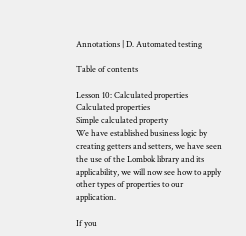Annotations | D. Automated testing

Table of contents

Lesson 10: Calculated properties
Calculated properties
Simple calculated property
We have established business logic by creating getters and setters, we have seen the use of the Lombok library and its applicability, we will now see how to apply other types of properties to our application.

If you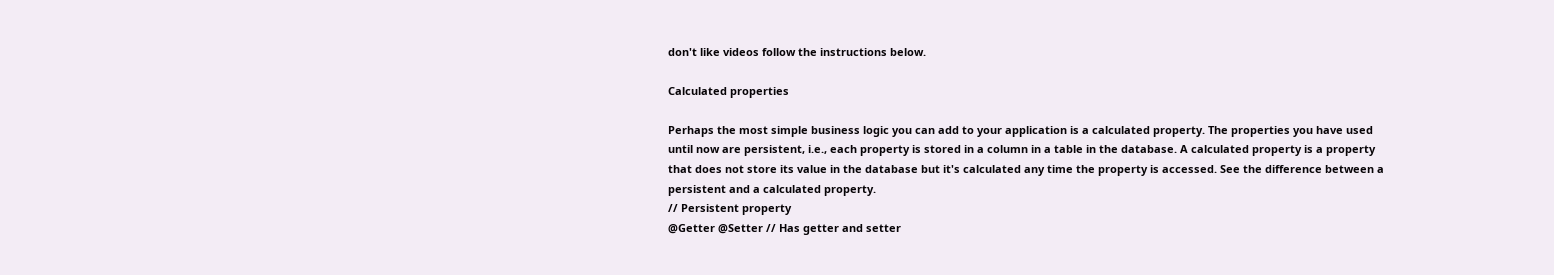don't like videos follow the instructions below.

Calculated properties

Perhaps the most simple business logic you can add to your application is a calculated property. The properties you have used until now are persistent, i.e., each property is stored in a column in a table in the database. A calculated property is a property that does not store its value in the database but it's calculated any time the property is accessed. See the difference between a persistent and a calculated property.
// Persistent property
@Getter @Setter // Has getter and setter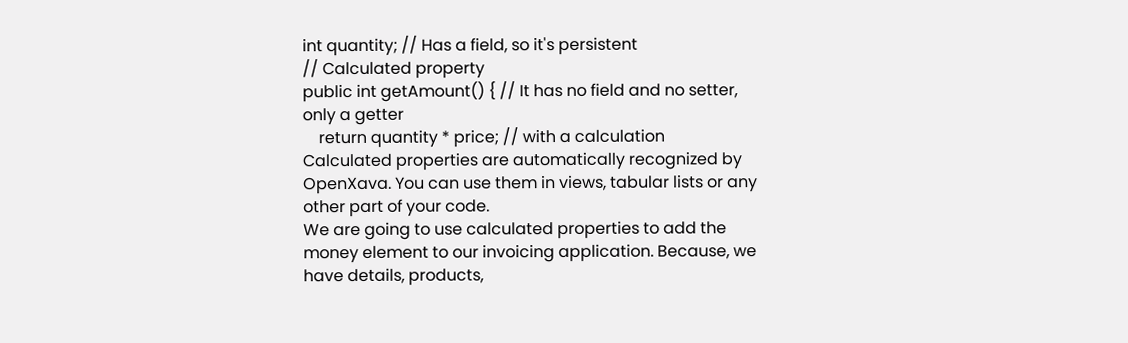int quantity; // Has a field, so it's persistent
// Calculated property
public int getAmount() { // It has no field and no setter, only a getter
    return quantity * price; // with a calculation
Calculated properties are automatically recognized by OpenXava. You can use them in views, tabular lists or any other part of your code.
We are going to use calculated properties to add the money element to our invoicing application. Because, we have details, products,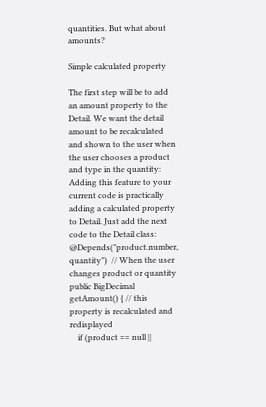quantities. But what about amounts?

Simple calculated property

The first step will be to add an amount property to the Detail. We want the detail amount to be recalculated and shown to the user when the user chooses a product and type in the quantity:
Adding this feature to your current code is practically adding a calculated property to Detail. Just add the next code to the Detail class:
@Depends("product.number, quantity")  // When the user changes product or quantity
public BigDecimal getAmount() { // this property is recalculated and redisplayed
    if (product == null ||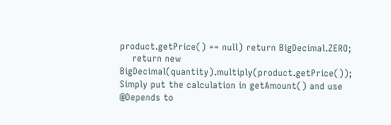product.getPrice() == null) return BigDecimal.ZERO;
    return new BigDecimal(quantity).multiply(product.getPrice());
Simply put the calculation in getAmount() and use @Depends to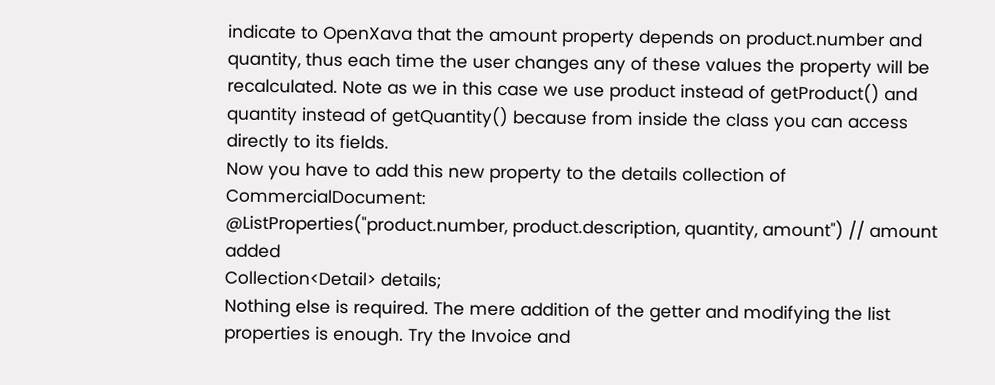indicate to OpenXava that the amount property depends on product.number and quantity, thus each time the user changes any of these values the property will be recalculated. Note as we in this case we use product instead of getProduct() and quantity instead of getQuantity() because from inside the class you can access directly to its fields.
Now you have to add this new property to the details collection of CommercialDocument:
@ListProperties("product.number, product.description, quantity, amount") // amount added
Collection<Detail> details;
Nothing else is required. The mere addition of the getter and modifying the list properties is enough. Try the Invoice and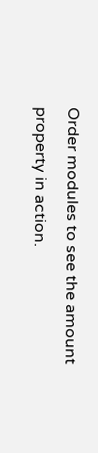Order modules to see the amount property in action.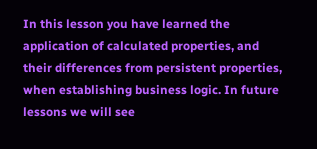In this lesson you have learned the application of calculated properties, and their differences from persistent properties, when establishing business logic. In future lessons we will see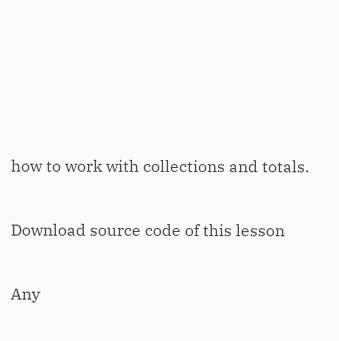how to work with collections and totals.

Download source code of this lesson

Any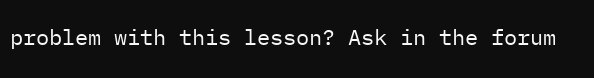problem with this lesson? Ask in the forum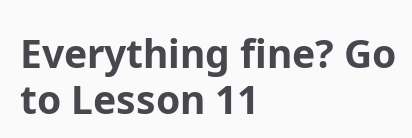Everything fine? Go to Lesson 11